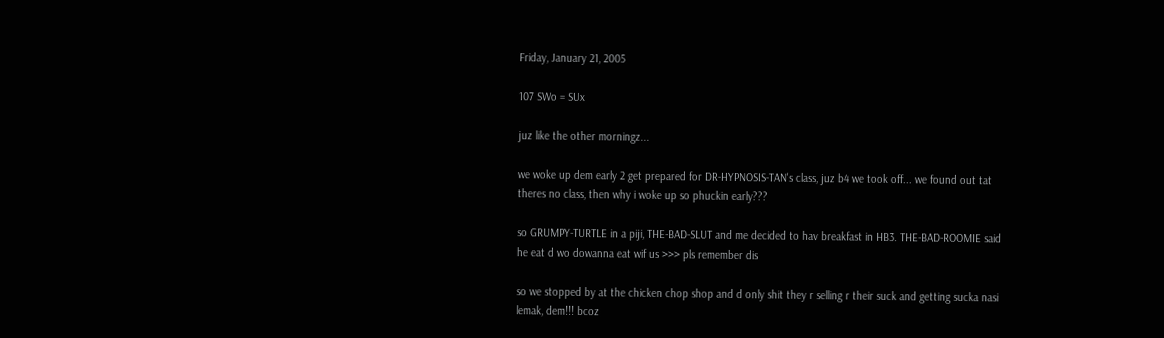Friday, January 21, 2005

107 SWo = SUx

juz like the other morningz...

we woke up dem early 2 get prepared for DR-HYPNOSIS-TAN's class, juz b4 we took off... we found out tat theres no class, then why i woke up so phuckin early???

so GRUMPY-TURTLE in a piji, THE-BAD-SLUT and me decided to hav breakfast in HB3. THE-BAD-ROOMIE said he eat d wo dowanna eat wif us >>> pls remember dis

so we stopped by at the chicken chop shop and d only shit they r selling r their suck and getting sucka nasi lemak, dem!!! bcoz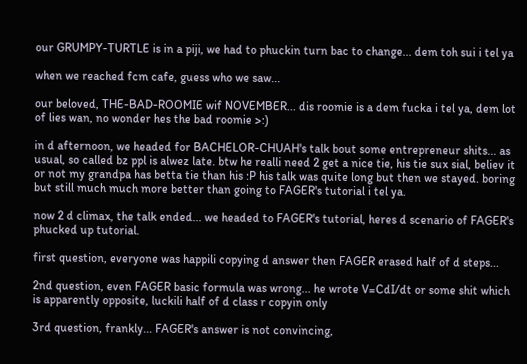our GRUMPY-TURTLE is in a piji, we had to phuckin turn bac to change... dem toh sui i tel ya

when we reached fcm cafe, guess who we saw...

our beloved, THE-BAD-ROOMIE wif NOVEMBER... dis roomie is a dem fucka i tel ya, dem lot of lies wan, no wonder hes the bad roomie >:)

in d afternoon, we headed for BACHELOR-CHUAH's talk bout some entrepreneur shits... as usual, so called bz ppl is alwez late. btw he realli need 2 get a nice tie, his tie sux sial, believ it or not my grandpa has betta tie than his :P his talk was quite long but then we stayed. boring but still much much more better than going to FAGER's tutorial i tel ya.

now 2 d climax, the talk ended... we headed to FAGER's tutorial, heres d scenario of FAGER's phucked up tutorial.

first question, everyone was happili copying d answer then FAGER erased half of d steps...

2nd question, even FAGER basic formula was wrong... he wrote V=CdI/dt or some shit which is apparently opposite, luckili half of d class r copyin only

3rd question, frankly... FAGER's answer is not convincing,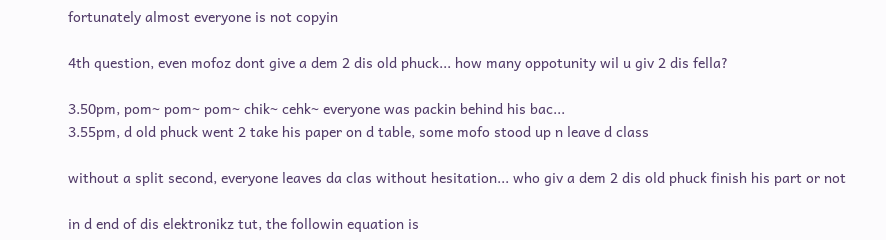fortunately almost everyone is not copyin

4th question, even mofoz dont give a dem 2 dis old phuck... how many oppotunity wil u giv 2 dis fella?

3.50pm, pom~ pom~ pom~ chik~ cehk~ everyone was packin behind his bac...
3.55pm, d old phuck went 2 take his paper on d table, some mofo stood up n leave d class

without a split second, everyone leaves da clas without hesitation... who giv a dem 2 dis old phuck finish his part or not

in d end of dis elektronikz tut, the followin equation is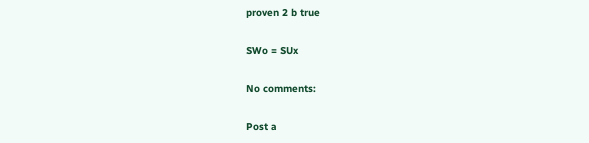proven 2 b true

SWo = SUx

No comments:

Post a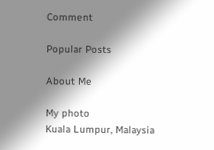Comment

Popular Posts

About Me

My photo
Kuala Lumpur, Malaysia